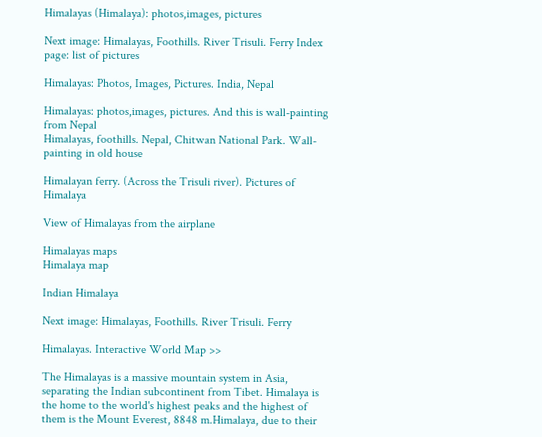Himalayas (Himalaya): photos,images, pictures

Next image: Himalayas, Foothills. River Trisuli. Ferry Index page: list of pictures

Himalayas: Photos, Images, Pictures. India, Nepal

Himalayas: photos,images, pictures. And this is wall-painting from Nepal
Himalayas, foothills. Nepal, Chitwan National Park. Wall-painting in old house

Himalayan ferry. (Across the Trisuli river). Pictures of Himalaya

View of Himalayas from the airplane

Himalayas maps
Himalaya map

Indian Himalaya

Next image: Himalayas, Foothills. River Trisuli. Ferry

Himalayas. Interactive World Map >>

The Himalayas is a massive mountain system in Asia, separating the Indian subcontinent from Tibet. Himalaya is the home to the world's highest peaks and the highest of them is the Mount Everest, 8848 m.Himalaya, due to their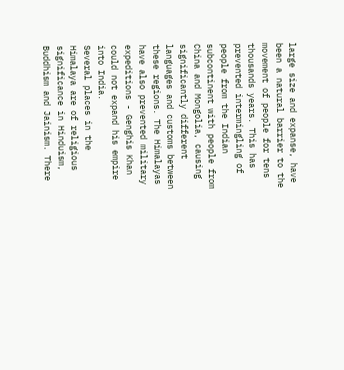large size and expanse, have been a natural barrier to the movement of people for tens thousands years. This has prevented intermingling of people from the Indian subcontinent with people from China and Mongolia, causing significantly different languages and customs between these regions. The Himalayas have also prevented military expeditions - Genghis Khan could not expand his empire into India.
Several places in the Himalaya are of religious significance in Hinduism, Buddhism and Jainism. There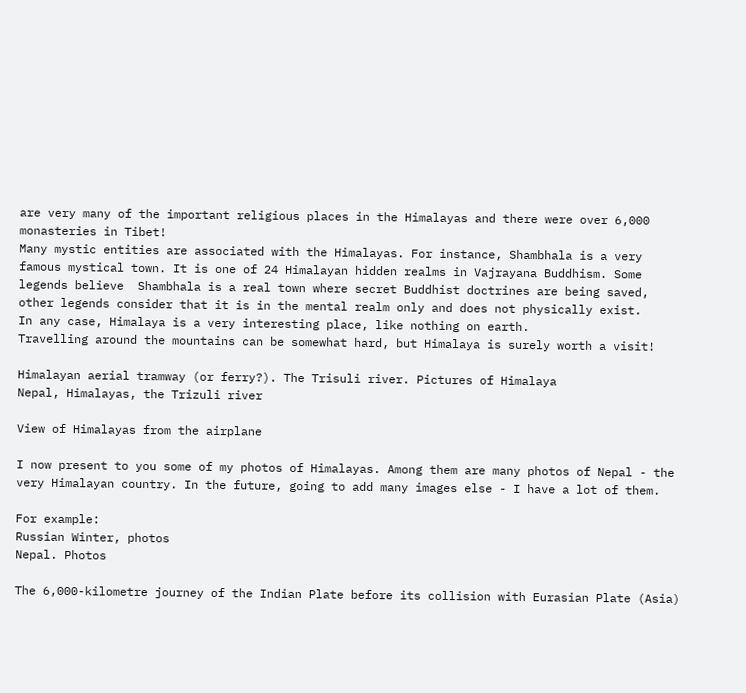are very many of the important religious places in the Himalayas and there were over 6,000 monasteries in Tibet!
Many mystic entities are associated with the Himalayas. For instance, Shambhala is a very famous mystical town. It is one of 24 Himalayan hidden realms in Vajrayana Buddhism. Some legends believe  Shambhala is a real town where secret Buddhist doctrines are being saved, other legends consider that it is in the mental realm only and does not physically exist.
In any case, Himalaya is a very interesting place, like nothing on earth.
Travelling around the mountains can be somewhat hard, but Himalaya is surely worth a visit!

Himalayan aerial tramway (or ferry?). The Trisuli river. Pictures of Himalaya
Nepal, Himalayas, the Trizuli river

View of Himalayas from the airplane

I now present to you some of my photos of Himalayas. Among them are many photos of Nepal - the very Himalayan country. In the future, going to add many images else - I have a lot of them.

For example:
Russian Winter, photos
Nepal. Photos

The 6,000-kilometre journey of the Indian Plate before its collision with Eurasian Plate (Asia)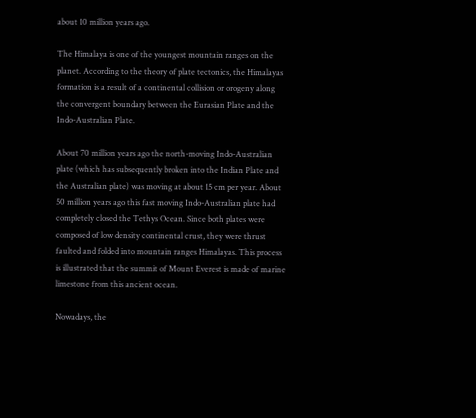about 10 million years ago.

The Himalaya is one of the youngest mountain ranges on the planet. According to the theory of plate tectonics, the Himalayas formation is a result of a continental collision or orogeny along the convergent boundary between the Eurasian Plate and the Indo-Australian Plate.

About 70 million years ago the north-moving Indo-Australian plate (which has subsequently broken into the Indian Plate and the Australian plate) was moving at about 15 cm per year. About 50 million years ago this fast moving Indo-Australian plate had completely closed the Tethys Ocean. Since both plates were composed of low density continental crust, they were thrust faulted and folded into mountain ranges Himalayas. This process is illustrated that the summit of Mount Everest is made of marine limestone from this ancient ocean.

Nowadays, the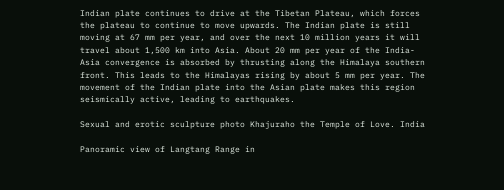Indian plate continues to drive at the Tibetan Plateau, which forces the plateau to continue to move upwards. The Indian plate is still moving at 67 mm per year, and over the next 10 million years it will travel about 1,500 km into Asia. About 20 mm per year of the India-Asia convergence is absorbed by thrusting along the Himalaya southern front. This leads to the Himalayas rising by about 5 mm per year. The movement of the Indian plate into the Asian plate makes this region seismically active, leading to earthquakes.

Sexual and erotic sculpture photo Khajuraho the Temple of Love. India

Panoramic view of Langtang Range in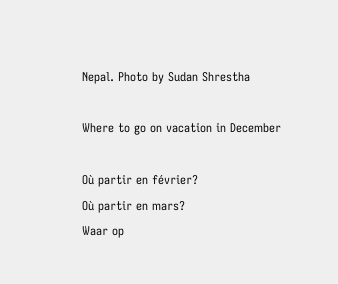Nepal. Photo by Sudan Shrestha

Where to go on vacation in December

Où partir en février?
Où partir en mars?
Waar op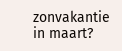zonvakantie in maart?